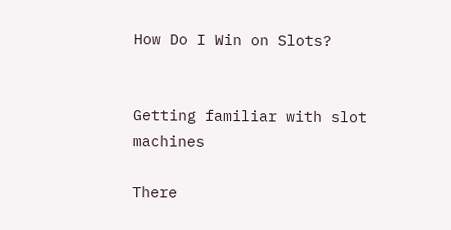How Do I Win on Slots?


Getting familiar with slot machines

There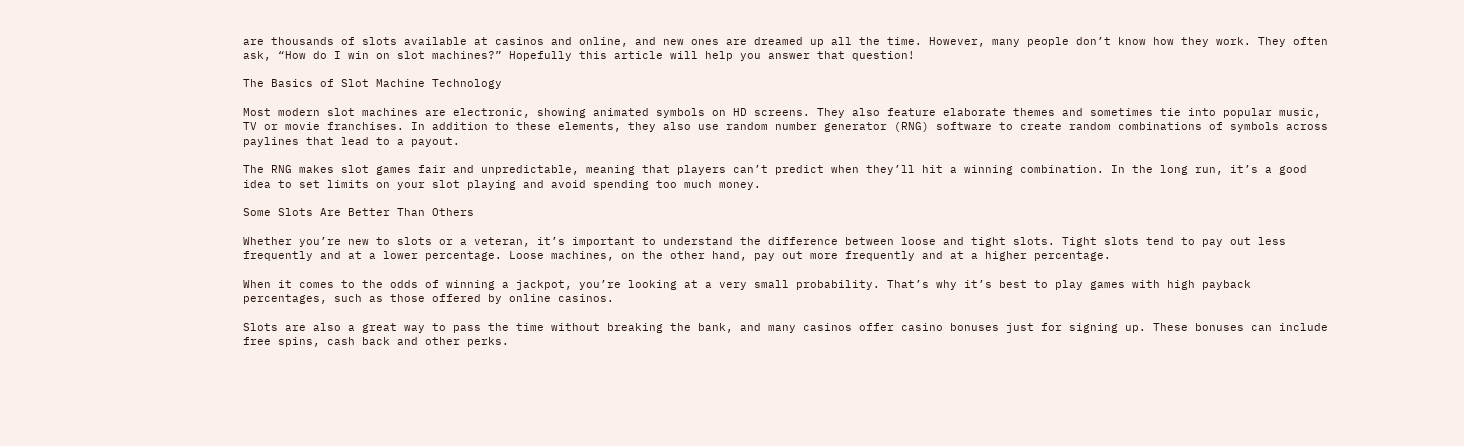are thousands of slots available at casinos and online, and new ones are dreamed up all the time. However, many people don’t know how they work. They often ask, “How do I win on slot machines?” Hopefully this article will help you answer that question!

The Basics of Slot Machine Technology

Most modern slot machines are electronic, showing animated symbols on HD screens. They also feature elaborate themes and sometimes tie into popular music, TV or movie franchises. In addition to these elements, they also use random number generator (RNG) software to create random combinations of symbols across paylines that lead to a payout.

The RNG makes slot games fair and unpredictable, meaning that players can’t predict when they’ll hit a winning combination. In the long run, it’s a good idea to set limits on your slot playing and avoid spending too much money.

Some Slots Are Better Than Others

Whether you’re new to slots or a veteran, it’s important to understand the difference between loose and tight slots. Tight slots tend to pay out less frequently and at a lower percentage. Loose machines, on the other hand, pay out more frequently and at a higher percentage.

When it comes to the odds of winning a jackpot, you’re looking at a very small probability. That’s why it’s best to play games with high payback percentages, such as those offered by online casinos.

Slots are also a great way to pass the time without breaking the bank, and many casinos offer casino bonuses just for signing up. These bonuses can include free spins, cash back and other perks.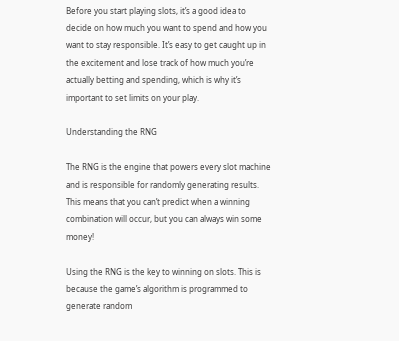Before you start playing slots, it’s a good idea to decide on how much you want to spend and how you want to stay responsible. It’s easy to get caught up in the excitement and lose track of how much you’re actually betting and spending, which is why it’s important to set limits on your play.

Understanding the RNG

The RNG is the engine that powers every slot machine and is responsible for randomly generating results. This means that you can’t predict when a winning combination will occur, but you can always win some money!

Using the RNG is the key to winning on slots. This is because the game’s algorithm is programmed to generate random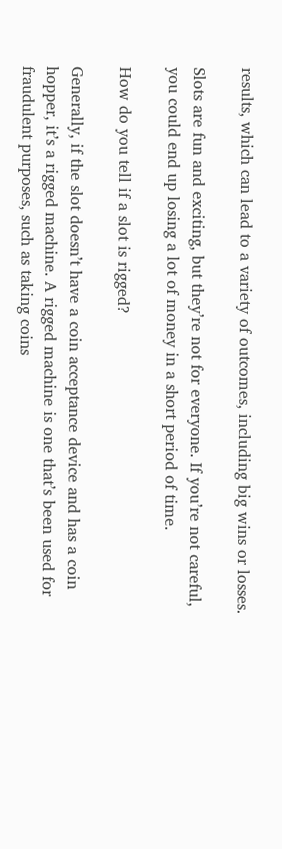results, which can lead to a variety of outcomes, including big wins or losses.

Slots are fun and exciting, but they’re not for everyone. If you’re not careful, you could end up losing a lot of money in a short period of time.

How do you tell if a slot is rigged?

Generally, if the slot doesn’t have a coin acceptance device and has a coin hopper, it’s a rigged machine. A rigged machine is one that’s been used for fraudulent purposes, such as taking coins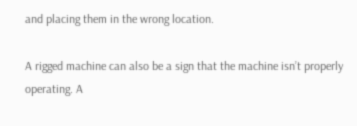and placing them in the wrong location.

A rigged machine can also be a sign that the machine isn’t properly operating. A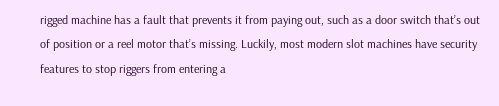rigged machine has a fault that prevents it from paying out, such as a door switch that’s out of position or a reel motor that’s missing. Luckily, most modern slot machines have security features to stop riggers from entering a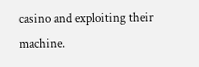casino and exploiting their machine.